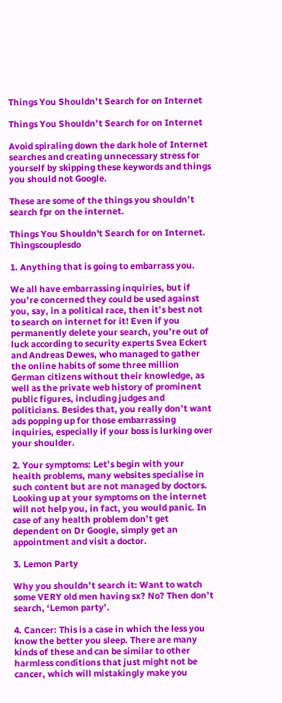Things You Shouldn’t Search for on Internet

Things You Shouldn’t Search for on Internet

Avoid spiraling down the dark hole of Internet searches and creating unnecessary stress for yourself by skipping these keywords and things you should not Google.

These are some of the things you shouldn’t search fpr on the internet.

Things You Shouldn't Search for on Internet. Thingscouplesdo

1. Anything that is going to embarrass you.

We all have embarrassing inquiries, but if you’re concerned they could be used against you, say, in a political race, then it’s best not to search on internet for it! Even if you permanently delete your search, you’re out of luck according to security experts Svea Eckert and Andreas Dewes, who managed to gather the online habits of some three million German citizens without their knowledge, as well as the private web history of prominent public figures, including judges and politicians. Besides that, you really don’t want ads popping up for those embarrassing inquiries, especially if your boss is lurking over your shoulder.

2. Your symptoms: Let’s begin with your health problems, many websites specialise in such content but are not managed by doctors. Looking up at your symptoms on the internet will not help you, in fact, you would panic. In case of any health problem don’t get dependent on Dr Google, simply get an appointment and visit a doctor.

3. Lemon Party

Why you shouldn’t search it: Want to watch some VERY old men having sx? No? Then don’t search, ‘Lemon party’.

4. Cancer: This is a case in which the less you know the better you sleep. There are many kinds of these and can be similar to other harmless conditions that just might not be cancer, which will mistakingly make you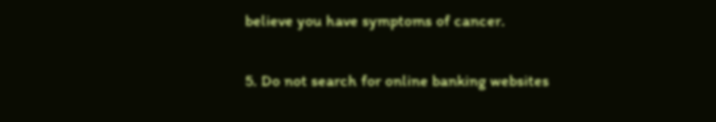believe you have symptoms of cancer.

5. Do not search for online banking websites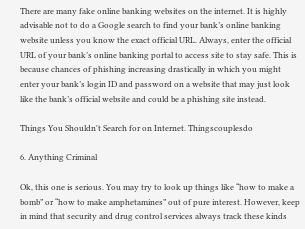There are many fake online banking websites on the internet. It is highly advisable not to do a Google search to find your bank’s online banking website unless you know the exact official URL. Always, enter the official URL of your bank’s online banking portal to access site to stay safe. This is because chances of phishing increasing drastically in which you might enter your bank’s login ID and password on a website that may just look like the bank’s official website and could be a phishing site instead.

Things You Shouldn't Search for on Internet. Thingscouplesdo

6. Anything Criminal

Ok, this one is serious. You may try to look up things like “how to make a bomb” or “how to make amphetamines” out of pure interest. However, keep in mind that security and drug control services always track these kinds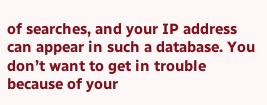of searches, and your IP address can appear in such a database. You don’t want to get in trouble because of your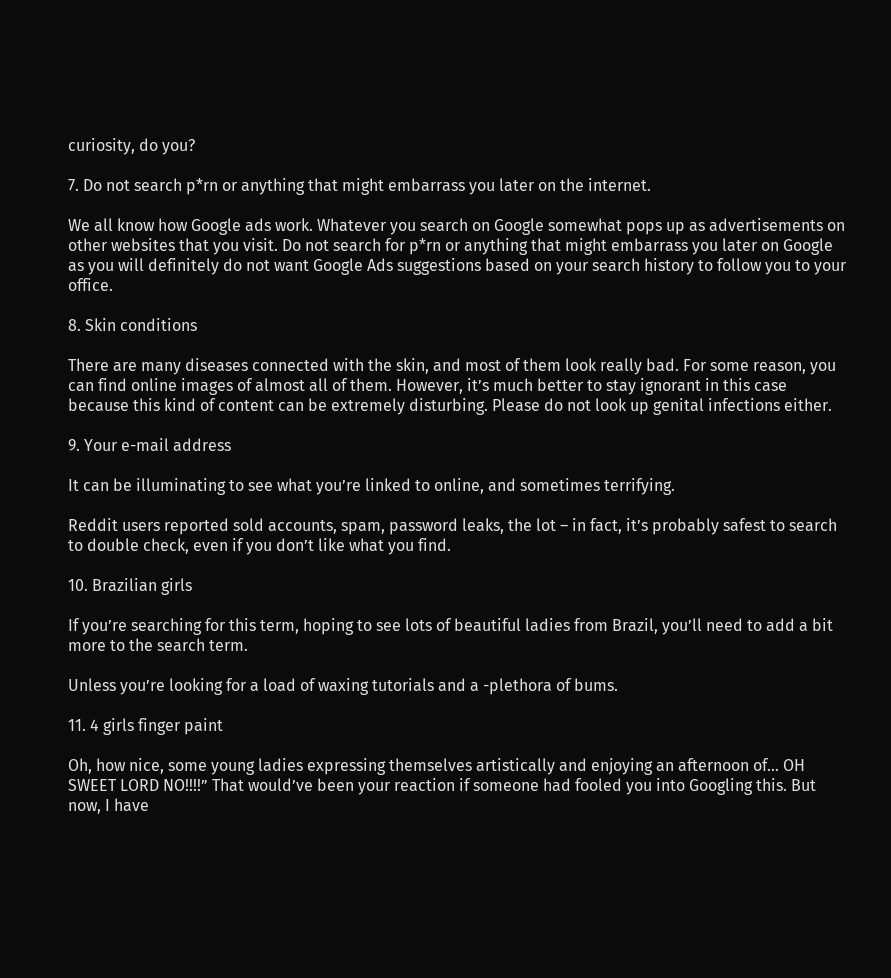curiosity, do you?

7. Do not search p*rn or anything that might embarrass you later on the internet.

We all know how Google ads work. Whatever you search on Google somewhat pops up as advertisements on other websites that you visit. Do not search for p*rn or anything that might embarrass you later on Google as you will definitely do not want Google Ads suggestions based on your search history to follow you to your office.

8. Skin conditions

There are many diseases connected with the skin, and most of them look really bad. For some reason, you can find online images of almost all of them. However, it’s much better to stay ignorant in this case because this kind of content can be extremely disturbing. Please do not look up genital infections either.

9. Your e-mail address

It can be illuminating to see what you’re linked to online, and sometimes terrifying.

Reddit users reported sold accounts, spam, password leaks, the lot – in fact, it’s probably safest to search to double check, even if you don’t like what you find.

10. Brazilian girls

If you’re searching for this term, hoping to see lots of beautiful ladies from Brazil, you’ll need to add a bit more to the search term.

Unless you’re looking for a load of waxing tutorials and a -plethora of bums.

11. 4 girls finger paint

Oh, how nice, some young ladies expressing themselves artistically and enjoying an afternoon of… OH SWEET LORD NO!!!!” That would’ve been your reaction if someone had fooled you into Googling this. But now, I have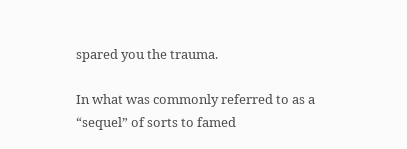spared you the trauma.

In what was commonly referred to as a “sequel” of sorts to famed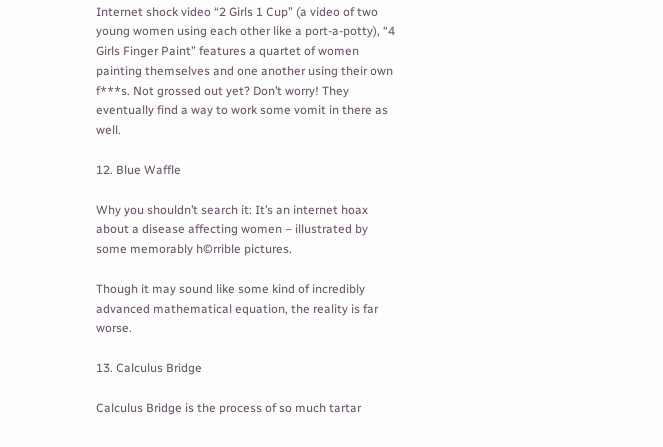Internet shock video “2 Girls 1 Cup” (a video of two young women using each other like a port-a-potty), “4 Girls Finger Paint” features a quartet of women painting themselves and one another using their own f***s. Not grossed out yet? Don’t worry! They eventually find a way to work some vomit in there as well.

12. Blue Waffle

Why you shouldn’t search it: It’s an internet hoax about a disease affecting women – illustrated by some memorably h©rrible pictures.

Though it may sound like some kind of incredibly advanced mathematical equation, the reality is far worse.

13. Calculus Bridge

Calculus Bridge is the process of so much tartar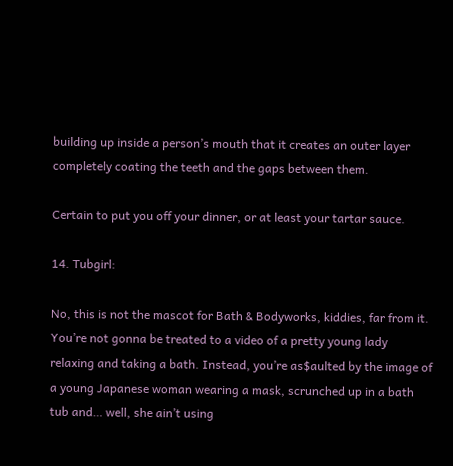building up inside a person’s mouth that it creates an outer layer completely coating the teeth and the gaps between them.

Certain to put you off your dinner, or at least your tartar sauce.

14. Tubgirl:

No, this is not the mascot for Bath & Bodyworks, kiddies, far from it. You’re not gonna be treated to a video of a pretty young lady relaxing and taking a bath. Instead, you’re as$aulted by the image of a young Japanese woman wearing a mask, scrunched up in a bath tub and… well, she ain’t using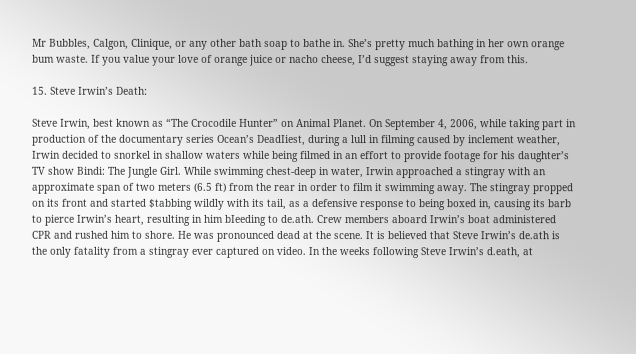Mr Bubbles, Calgon, Clinique, or any other bath soap to bathe in. She’s pretty much bathing in her own orange bum waste. If you value your love of orange juice or nacho cheese, I’d suggest staying away from this.

15. Steve Irwin’s Death:

Steve Irwin, best known as “The Crocodile Hunter” on Animal Planet. On September 4, 2006, while taking part in production of the documentary series Ocean’s DeadIiest, during a lull in filming caused by inclement weather, Irwin decided to snorkel in shallow waters while being filmed in an effort to provide footage for his daughter’s TV show Bindi: The Jungle Girl. While swimming chest-deep in water, Irwin approached a stingray with an approximate span of two meters (6.5 ft) from the rear in order to film it swimming away. The stingray propped on its front and started $tabbing wildly with its tail, as a defensive response to being boxed in, causing its barb to pierce Irwin’s heart, resulting in him bIeeding to de.ath. Crew members aboard Irwin’s boat administered CPR and rushed him to shore. He was pronounced dead at the scene. It is believed that Steve Irwin’s de.ath is the only fatality from a stingray ever captured on video. In the weeks following Steve Irwin’s d.eath, at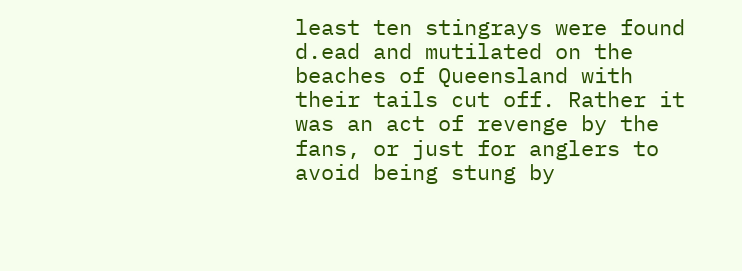least ten stingrays were found d.ead and mutilated on the beaches of Queensland with their tails cut off. Rather it was an act of revenge by the fans, or just for anglers to avoid being stung by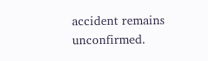accident remains unconfirmed.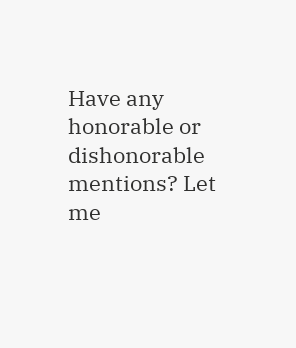Have any honorable or dishonorable mentions? Let me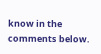know in the comments below.